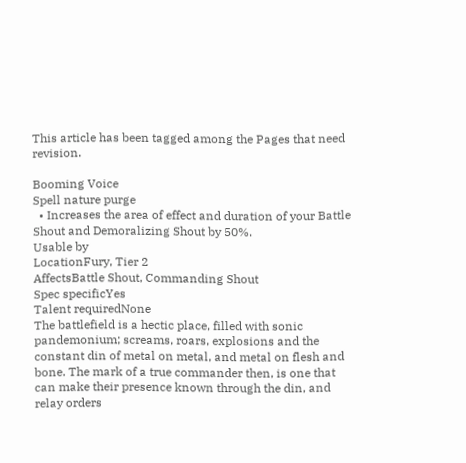This article has been tagged among the Pages that need revision.

Booming Voice
Spell nature purge
  • Increases the area of effect and duration of your Battle Shout and Demoralizing Shout by 50%.
Usable by
LocationFury, Tier 2
AffectsBattle Shout, Commanding Shout
Spec specificYes
Talent requiredNone
The battlefield is a hectic place, filled with sonic pandemonium; screams, roars, explosions and the constant din of metal on metal, and metal on flesh and bone. The mark of a true commander then, is one that can make their presence known through the din, and relay orders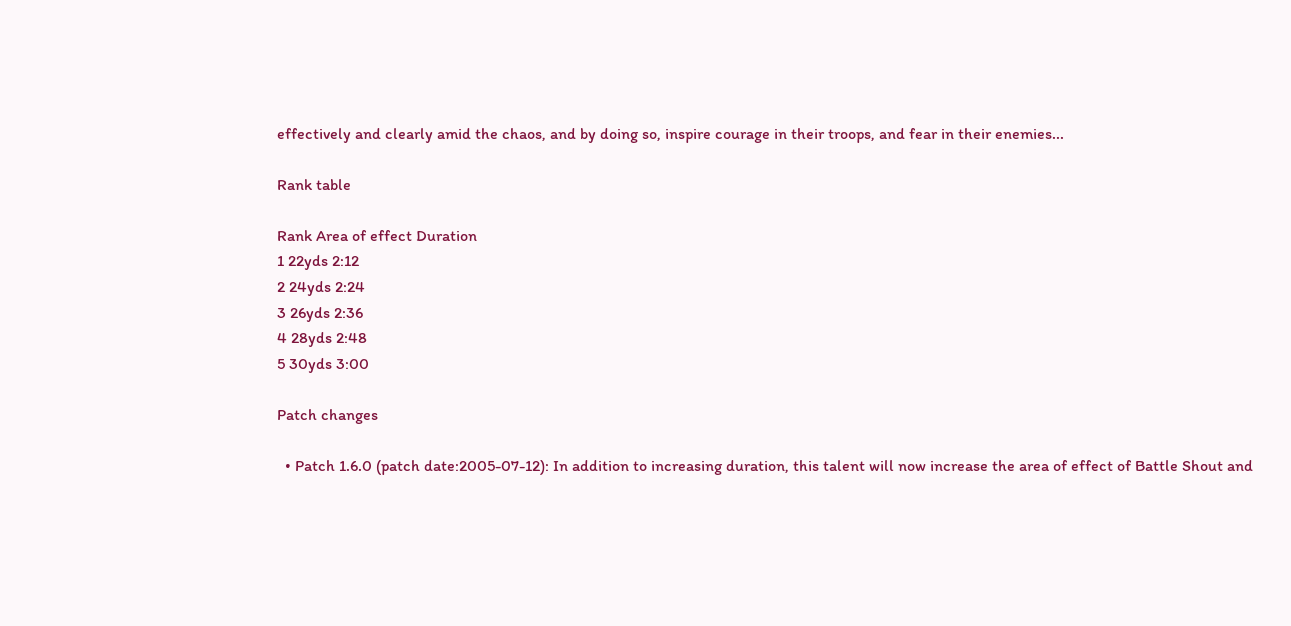effectively and clearly amid the chaos, and by doing so, inspire courage in their troops, and fear in their enemies...

Rank table

Rank Area of effect Duration
1 22yds 2:12
2 24yds 2:24
3 26yds 2:36
4 28yds 2:48
5 30yds 3:00

Patch changes

  • Patch 1.6.0 (patch date:2005-07-12): In addition to increasing duration, this talent will now increase the area of effect of Battle Shout and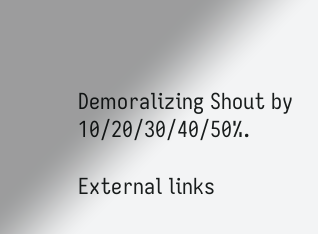Demoralizing Shout by 10/20/30/40/50%.

External links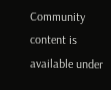Community content is available under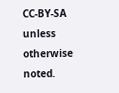CC-BY-SA unless otherwise noted.